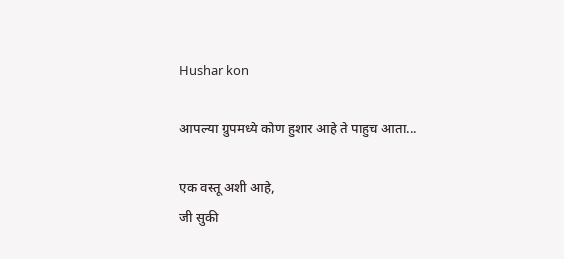Hushar kon

आपल्या ग्रुपमध्ये कोण हुशार आहे ते पाहुच आता...

एक वस्तू अशी आहे,
जी सुकी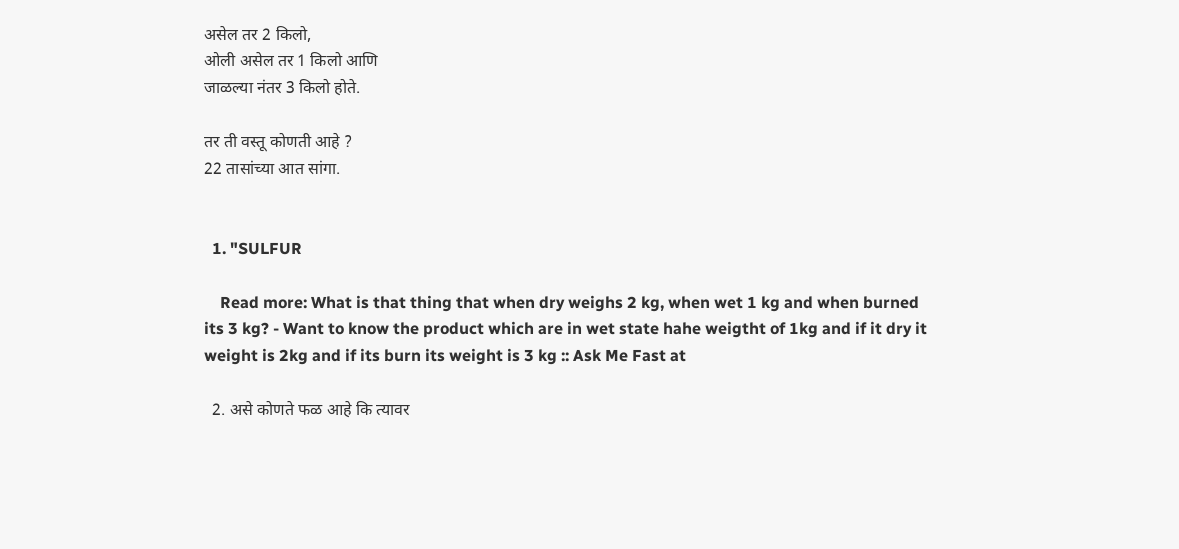असेल तर 2 किलो,
ओली असेल तर 1 किलो आणि
जाळल्या नंतर 3 किलो होते.

तर ती वस्तू कोणती आहे ?
22 तासांच्या आत सांगा.


  1. "SULFUR

    Read more: What is that thing that when dry weighs 2 kg, when wet 1 kg and when burned its 3 kg? - Want to know the product which are in wet state hahe weigtht of 1kg and if it dry it weight is 2kg and if its burn its weight is 3 kg :: Ask Me Fast at

  2. असे कोणते फळ आहे कि त्यावर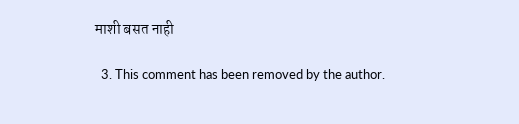माशी बसत नाही

  3. This comment has been removed by the author.